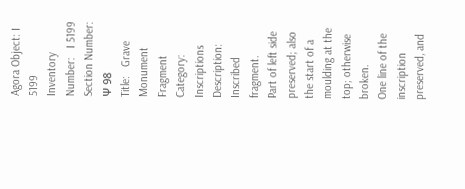Agora Object: I 5199
Inventory Number:   I 5199
Section Number:   Ψ 98
Title:   Grave Monument Fragment
Category:   Inscriptions
Description:   Inscribed fragment.
Part of left side preserved; also the start of a moulding at the top; otherwise broken.
One line of the inscription preserved, and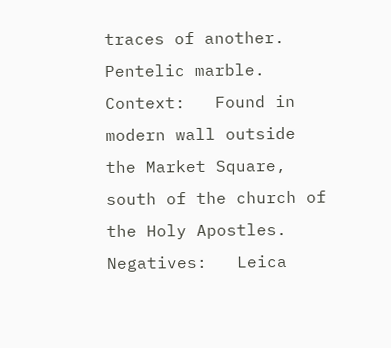traces of another.
Pentelic marble.
Context:   Found in modern wall outside the Market Square, south of the church of the Holy Apostles.
Negatives:   Leica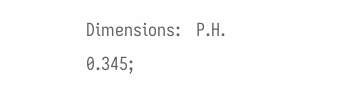Dimensions:   P.H. 0.345;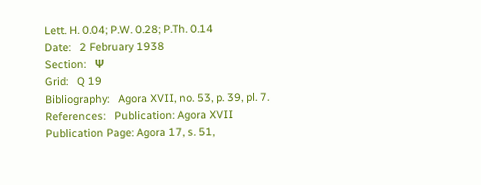Lett. H. 0.04; P.W. 0.28; P.Th. 0.14
Date:   2 February 1938
Section:   Ψ
Grid:   Q 19
Bibliography:   Agora XVII, no. 53, p. 39, pl. 7.
References:   Publication: Agora XVII
Publication Page: Agora 17, s. 51,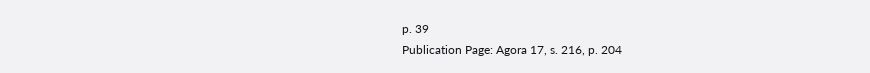p. 39
Publication Page: Agora 17, s. 216, p. 204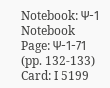Notebook: Ψ-1
Notebook Page: Ψ-1-71 (pp. 132-133)
Card: I 5199